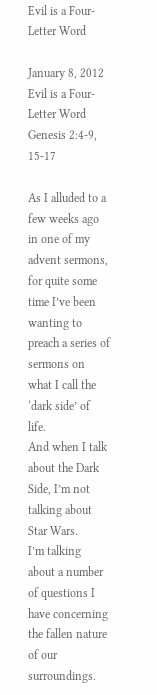Evil is a Four-Letter Word

January 8, 2012             Evil is a Four-Letter Word          Genesis 2:4-9, 15-17

As I alluded to a few weeks ago in one of my advent sermons, for quite some time I’ve been wanting to preach a series of sermons on what I call the ‘dark side’ of life.
And when I talk about the Dark Side, I’m not talking about Star Wars.
I’m talking about a number of questions I have concerning the fallen nature of our surroundings.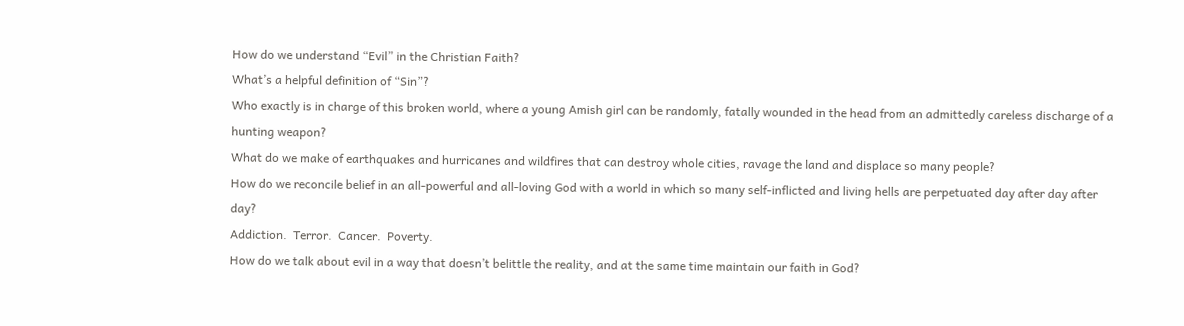How do we understand “Evil” in the Christian Faith?
What’s a helpful definition of “Sin”?
Who exactly is in charge of this broken world, where a young Amish girl can be randomly, fatally wounded in the head from an admittedly careless discharge of a hunting weapon?
What do we make of earthquakes and hurricanes and wildfires that can destroy whole cities, ravage the land and displace so many people?
How do we reconcile belief in an all-powerful and all-loving God with a world in which so many self-inflicted and living hells are perpetuated day after day after day?
Addiction.  Terror.  Cancer.  Poverty.
How do we talk about evil in a way that doesn’t belittle the reality, and at the same time maintain our faith in God?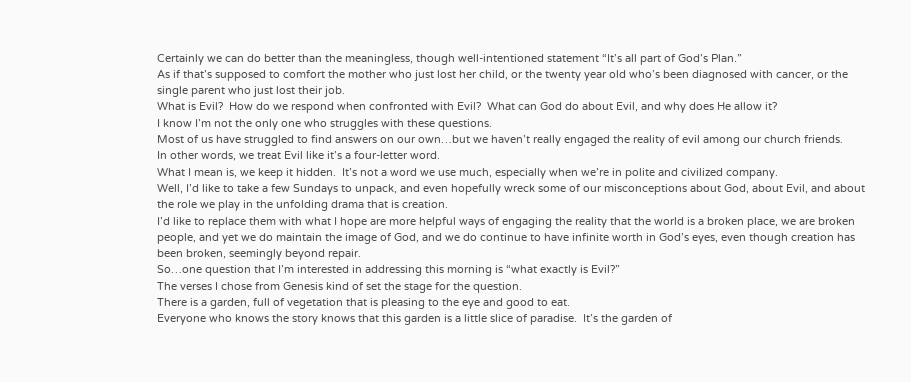Certainly we can do better than the meaningless, though well-intentioned statement “It’s all part of God’s Plan.”
As if that’s supposed to comfort the mother who just lost her child, or the twenty year old who’s been diagnosed with cancer, or the single parent who just lost their job.
What is Evil?  How do we respond when confronted with Evil?  What can God do about Evil, and why does He allow it?
I know I’m not the only one who struggles with these questions.
Most of us have struggled to find answers on our own…but we haven’t really engaged the reality of evil among our church friends.
In other words, we treat Evil like it’s a four-letter word.
What I mean is, we keep it hidden.  It’s not a word we use much, especially when we’re in polite and civilized company.
Well, I’d like to take a few Sundays to unpack, and even hopefully wreck some of our misconceptions about God, about Evil, and about the role we play in the unfolding drama that is creation.
I’d like to replace them with what I hope are more helpful ways of engaging the reality that the world is a broken place, we are broken people, and yet we do maintain the image of God, and we do continue to have infinite worth in God’s eyes, even though creation has been broken, seemingly beyond repair.
So…one question that I’m interested in addressing this morning is “what exactly is Evil?”
The verses I chose from Genesis kind of set the stage for the question.
There is a garden, full of vegetation that is pleasing to the eye and good to eat.
Everyone who knows the story knows that this garden is a little slice of paradise.  It’s the garden of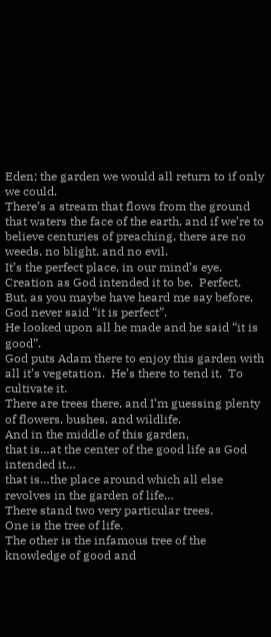Eden; the garden we would all return to if only we could.
There’s a stream that flows from the ground that waters the face of the earth, and if we’re to believe centuries of preaching, there are no weeds, no blight, and no evil.
It’s the perfect place, in our mind’s eye.
Creation as God intended it to be.  Perfect.
But, as you maybe have heard me say before, God never said “it is perfect”.
He looked upon all he made and he said “it is good”.
God puts Adam there to enjoy this garden with all it’s vegetation.  He’s there to tend it.  To cultivate it.
There are trees there, and I’m guessing plenty of flowers, bushes, and wildlife.
And in the middle of this garden,
that is…at the center of the good life as God intended it…
that is…the place around which all else revolves in the garden of life…
There stand two very particular trees.
One is the tree of life.
The other is the infamous tree of the knowledge of good and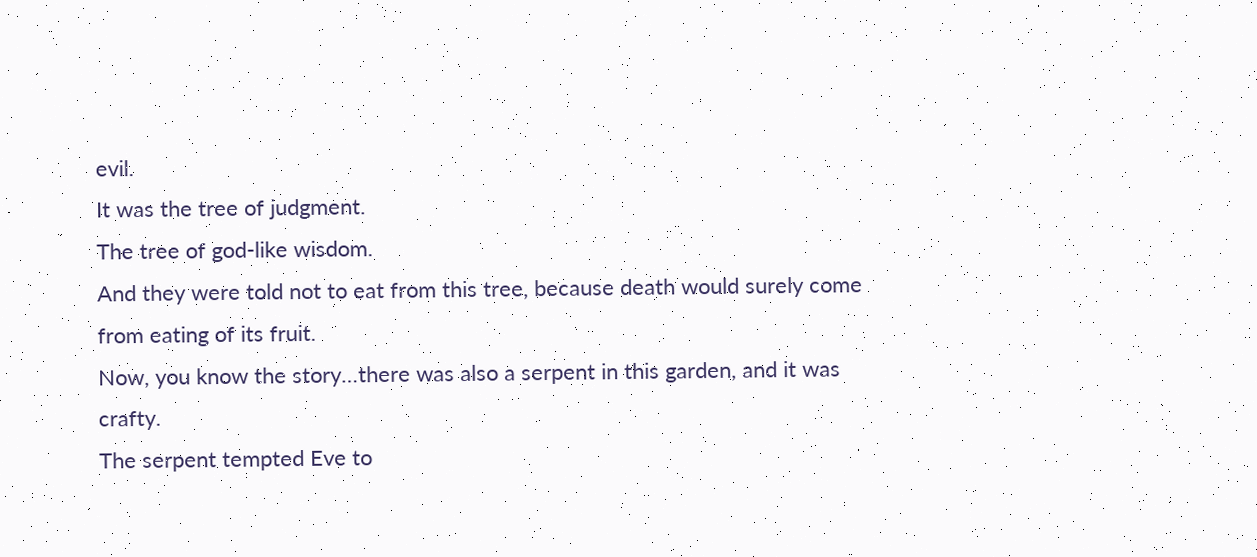evil.
It was the tree of judgment.
The tree of god-like wisdom.
And they were told not to eat from this tree, because death would surely come from eating of its fruit.
Now, you know the story…there was also a serpent in this garden, and it was crafty.
The serpent tempted Eve to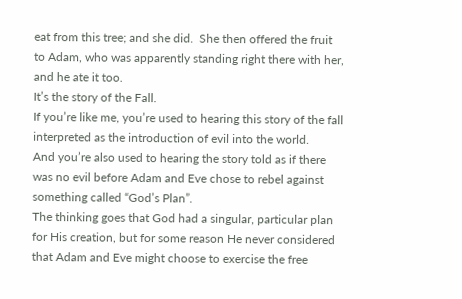eat from this tree; and she did.  She then offered the fruit to Adam, who was apparently standing right there with her, and he ate it too.
It’s the story of the Fall.
If you’re like me, you’re used to hearing this story of the fall interpreted as the introduction of evil into the world.
And you’re also used to hearing the story told as if there was no evil before Adam and Eve chose to rebel against something called “God’s Plan”.
The thinking goes that God had a singular, particular plan for His creation, but for some reason He never considered that Adam and Eve might choose to exercise the free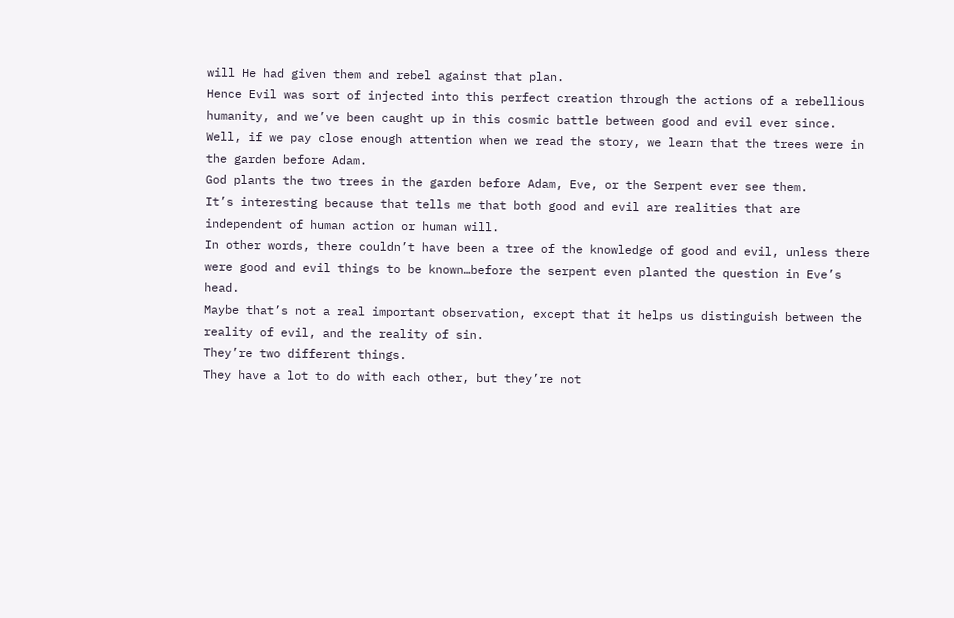will He had given them and rebel against that plan.
Hence Evil was sort of injected into this perfect creation through the actions of a rebellious humanity, and we’ve been caught up in this cosmic battle between good and evil ever since.
Well, if we pay close enough attention when we read the story, we learn that the trees were in the garden before Adam.
God plants the two trees in the garden before Adam, Eve, or the Serpent ever see them.
It’s interesting because that tells me that both good and evil are realities that are independent of human action or human will.
In other words, there couldn’t have been a tree of the knowledge of good and evil, unless there were good and evil things to be known…before the serpent even planted the question in Eve’s head.
Maybe that’s not a real important observation, except that it helps us distinguish between the reality of evil, and the reality of sin.
They’re two different things.
They have a lot to do with each other, but they’re not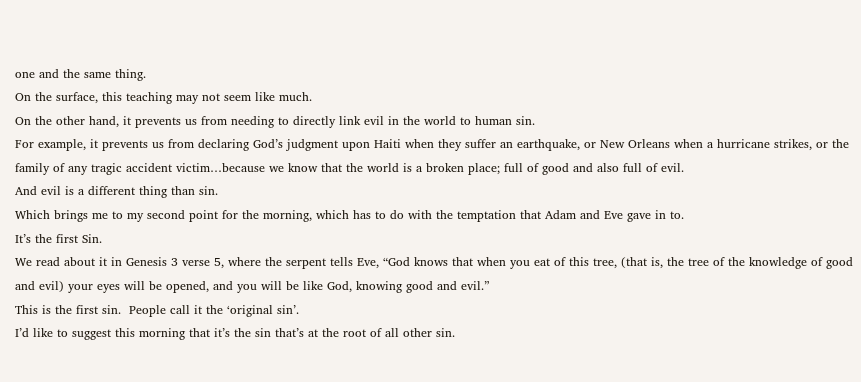one and the same thing.
On the surface, this teaching may not seem like much.
On the other hand, it prevents us from needing to directly link evil in the world to human sin.
For example, it prevents us from declaring God’s judgment upon Haiti when they suffer an earthquake, or New Orleans when a hurricane strikes, or the family of any tragic accident victim…because we know that the world is a broken place; full of good and also full of evil.
And evil is a different thing than sin.
Which brings me to my second point for the morning, which has to do with the temptation that Adam and Eve gave in to.
It’s the first Sin.
We read about it in Genesis 3 verse 5, where the serpent tells Eve, “God knows that when you eat of this tree, (that is, the tree of the knowledge of good and evil) your eyes will be opened, and you will be like God, knowing good and evil.”
This is the first sin.  People call it the ‘original sin’.
I’d like to suggest this morning that it’s the sin that’s at the root of all other sin.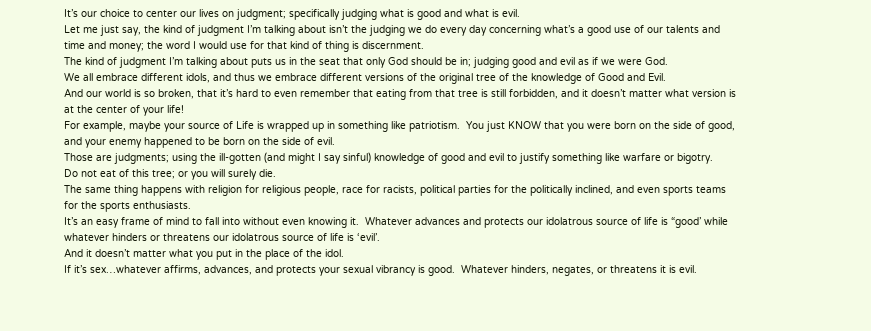It’s our choice to center our lives on judgment; specifically judging what is good and what is evil.
Let me just say, the kind of judgment I’m talking about isn’t the judging we do every day concerning what’s a good use of our talents and time and money; the word I would use for that kind of thing is discernment.
The kind of judgment I’m talking about puts us in the seat that only God should be in; judging good and evil as if we were God.
We all embrace different idols, and thus we embrace different versions of the original tree of the knowledge of Good and Evil.
And our world is so broken, that it’s hard to even remember that eating from that tree is still forbidden, and it doesn’t matter what version is at the center of your life!
For example, maybe your source of Life is wrapped up in something like patriotism.  You just KNOW that you were born on the side of good, and your enemy happened to be born on the side of evil.
Those are judgments; using the ill-gotten (and might I say sinful) knowledge of good and evil to justify something like warfare or bigotry.
Do not eat of this tree; or you will surely die.
The same thing happens with religion for religious people, race for racists, political parties for the politically inclined, and even sports teams for the sports enthusiasts.
It’s an easy frame of mind to fall into without even knowing it.  Whatever advances and protects our idolatrous source of life is “good’ while whatever hinders or threatens our idolatrous source of life is ‘evil’.
And it doesn’t matter what you put in the place of the idol.
If it’s sex…whatever affirms, advances, and protects your sexual vibrancy is good.  Whatever hinders, negates, or threatens it is evil.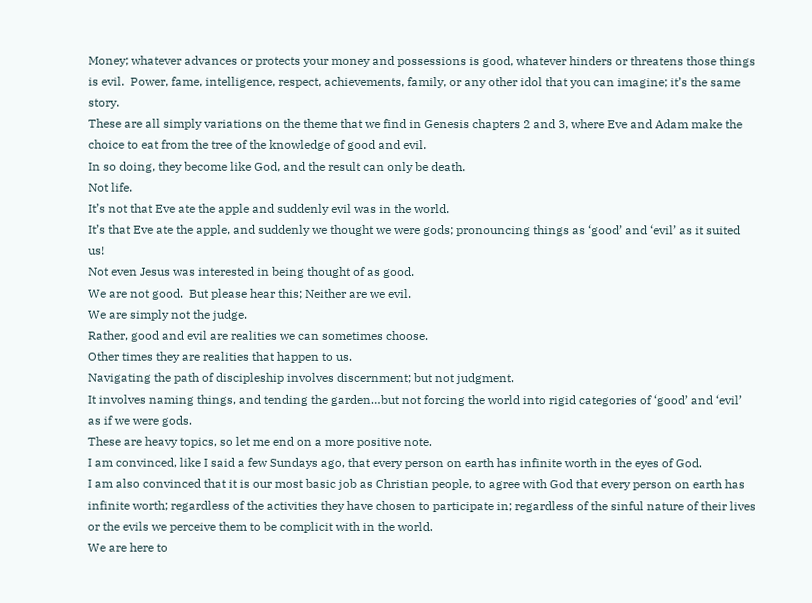Money; whatever advances or protects your money and possessions is good, whatever hinders or threatens those things is evil.  Power, fame, intelligence, respect, achievements, family, or any other idol that you can imagine; it’s the same story.
These are all simply variations on the theme that we find in Genesis chapters 2 and 3, where Eve and Adam make the choice to eat from the tree of the knowledge of good and evil.
In so doing, they become like God, and the result can only be death.
Not life.
It’s not that Eve ate the apple and suddenly evil was in the world.
It’s that Eve ate the apple, and suddenly we thought we were gods; pronouncing things as ‘good’ and ‘evil’ as it suited us!
Not even Jesus was interested in being thought of as good.
We are not good.  But please hear this; Neither are we evil.
We are simply not the judge.
Rather, good and evil are realities we can sometimes choose.
Other times they are realities that happen to us.
Navigating the path of discipleship involves discernment; but not judgment.
It involves naming things, and tending the garden…but not forcing the world into rigid categories of ‘good’ and ‘evil’ as if we were gods.
These are heavy topics, so let me end on a more positive note.
I am convinced, like I said a few Sundays ago, that every person on earth has infinite worth in the eyes of God.
I am also convinced that it is our most basic job as Christian people, to agree with God that every person on earth has infinite worth; regardless of the activities they have chosen to participate in; regardless of the sinful nature of their lives or the evils we perceive them to be complicit with in the world.
We are here to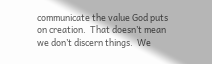communicate the value God puts on creation.  That doesn’t mean we don’t discern things.  We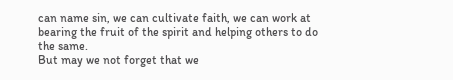can name sin, we can cultivate faith, we can work at bearing the fruit of the spirit and helping others to do the same.
But may we not forget that we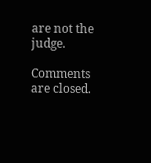are not the judge.

Comments are closed.